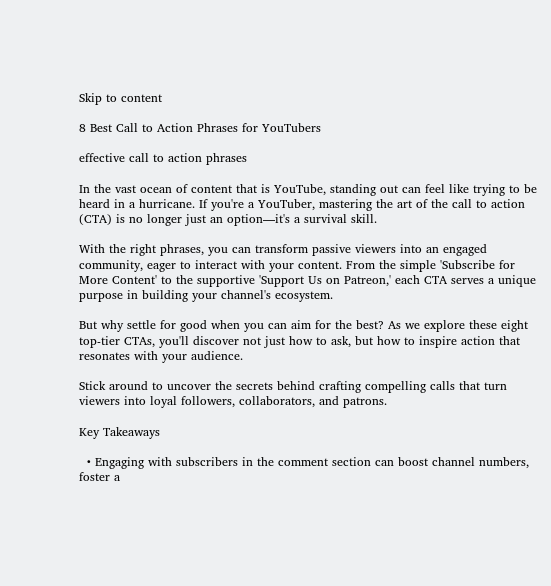Skip to content

8 Best Call to Action Phrases for YouTubers

effective call to action phrases

In the vast ocean of content that is YouTube, standing out can feel like trying to be heard in a hurricane. If you're a YouTuber, mastering the art of the call to action (CTA) is no longer just an option—it's a survival skill.

With the right phrases, you can transform passive viewers into an engaged community, eager to interact with your content. From the simple 'Subscribe for More Content' to the supportive 'Support Us on Patreon,' each CTA serves a unique purpose in building your channel's ecosystem.

But why settle for good when you can aim for the best? As we explore these eight top-tier CTAs, you'll discover not just how to ask, but how to inspire action that resonates with your audience.

Stick around to uncover the secrets behind crafting compelling calls that turn viewers into loyal followers, collaborators, and patrons.

Key Takeaways

  • Engaging with subscribers in the comment section can boost channel numbers, foster a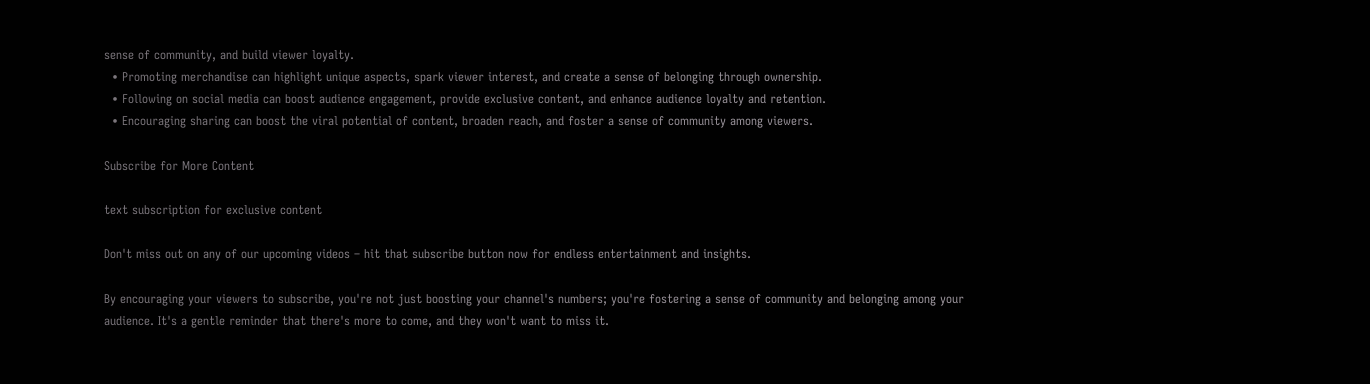sense of community, and build viewer loyalty.
  • Promoting merchandise can highlight unique aspects, spark viewer interest, and create a sense of belonging through ownership.
  • Following on social media can boost audience engagement, provide exclusive content, and enhance audience loyalty and retention.
  • Encouraging sharing can boost the viral potential of content, broaden reach, and foster a sense of community among viewers.

Subscribe for More Content

text subscription for exclusive content

Don't miss out on any of our upcoming videos – hit that subscribe button now for endless entertainment and insights.

By encouraging your viewers to subscribe, you're not just boosting your channel's numbers; you're fostering a sense of community and belonging among your audience. It's a gentle reminder that there's more to come, and they won't want to miss it.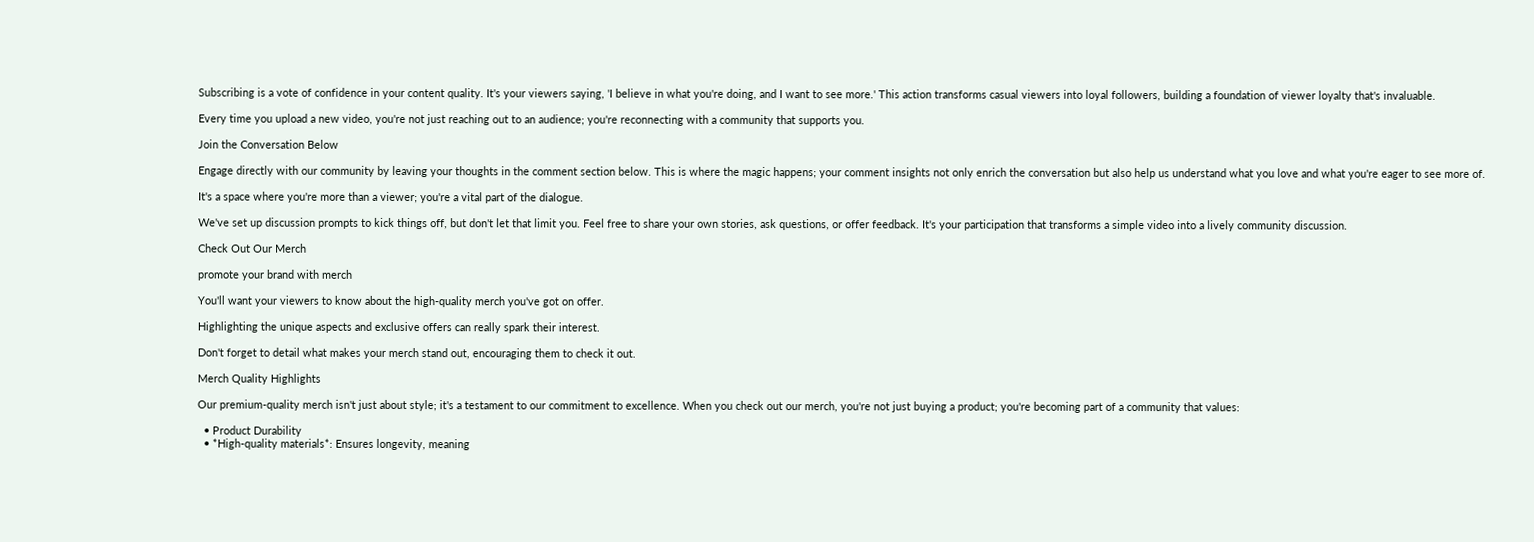Subscribing is a vote of confidence in your content quality. It's your viewers saying, 'I believe in what you're doing, and I want to see more.' This action transforms casual viewers into loyal followers, building a foundation of viewer loyalty that's invaluable.

Every time you upload a new video, you're not just reaching out to an audience; you're reconnecting with a community that supports you.

Join the Conversation Below

Engage directly with our community by leaving your thoughts in the comment section below. This is where the magic happens; your comment insights not only enrich the conversation but also help us understand what you love and what you're eager to see more of.

It's a space where you're more than a viewer; you're a vital part of the dialogue.

We've set up discussion prompts to kick things off, but don't let that limit you. Feel free to share your own stories, ask questions, or offer feedback. It's your participation that transforms a simple video into a lively community discussion.

Check Out Our Merch

promote your brand with merch

You'll want your viewers to know about the high-quality merch you've got on offer.

Highlighting the unique aspects and exclusive offers can really spark their interest.

Don't forget to detail what makes your merch stand out, encouraging them to check it out.

Merch Quality Highlights

Our premium-quality merch isn't just about style; it's a testament to our commitment to excellence. When you check out our merch, you're not just buying a product; you're becoming part of a community that values:

  • Product Durability
  • *High-quality materials*: Ensures longevity, meaning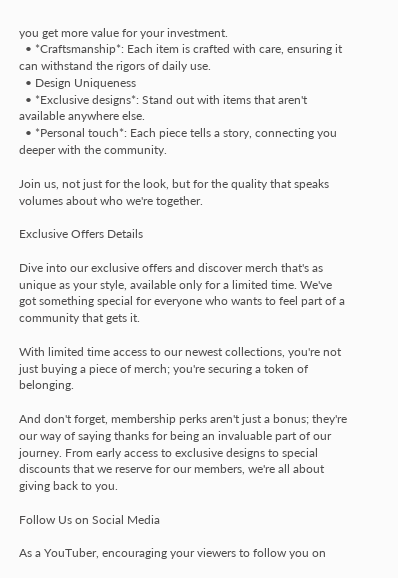you get more value for your investment.
  • *Craftsmanship*: Each item is crafted with care, ensuring it can withstand the rigors of daily use.
  • Design Uniqueness
  • *Exclusive designs*: Stand out with items that aren't available anywhere else.
  • *Personal touch*: Each piece tells a story, connecting you deeper with the community.

Join us, not just for the look, but for the quality that speaks volumes about who we're together.

Exclusive Offers Details

Dive into our exclusive offers and discover merch that's as unique as your style, available only for a limited time. We've got something special for everyone who wants to feel part of a community that gets it.

With limited time access to our newest collections, you're not just buying a piece of merch; you're securing a token of belonging.

And don't forget, membership perks aren't just a bonus; they're our way of saying thanks for being an invaluable part of our journey. From early access to exclusive designs to special discounts that we reserve for our members, we're all about giving back to you.

Follow Us on Social Media

As a YouTuber, encouraging your viewers to follow you on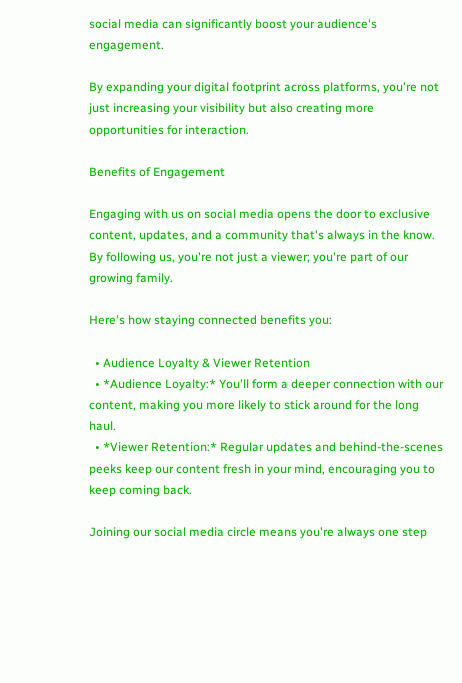social media can significantly boost your audience's engagement.

By expanding your digital footprint across platforms, you're not just increasing your visibility but also creating more opportunities for interaction.

Benefits of Engagement

Engaging with us on social media opens the door to exclusive content, updates, and a community that's always in the know. By following us, you're not just a viewer; you're part of our growing family.

Here's how staying connected benefits you:

  • Audience Loyalty & Viewer Retention
  • *Audience Loyalty:* You'll form a deeper connection with our content, making you more likely to stick around for the long haul.
  • *Viewer Retention:* Regular updates and behind-the-scenes peeks keep our content fresh in your mind, encouraging you to keep coming back.

Joining our social media circle means you're always one step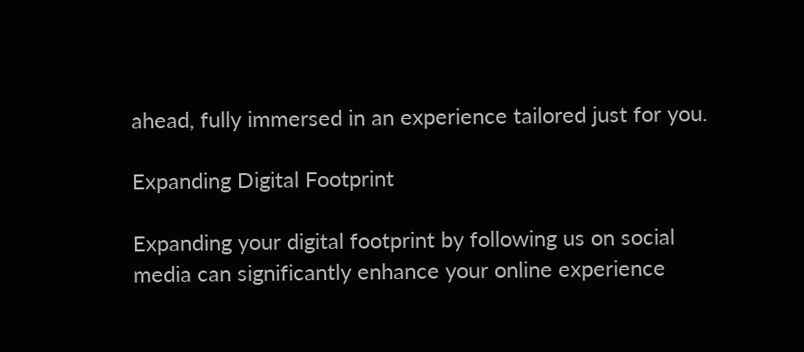ahead, fully immersed in an experience tailored just for you.

Expanding Digital Footprint

Expanding your digital footprint by following us on social media can significantly enhance your online experience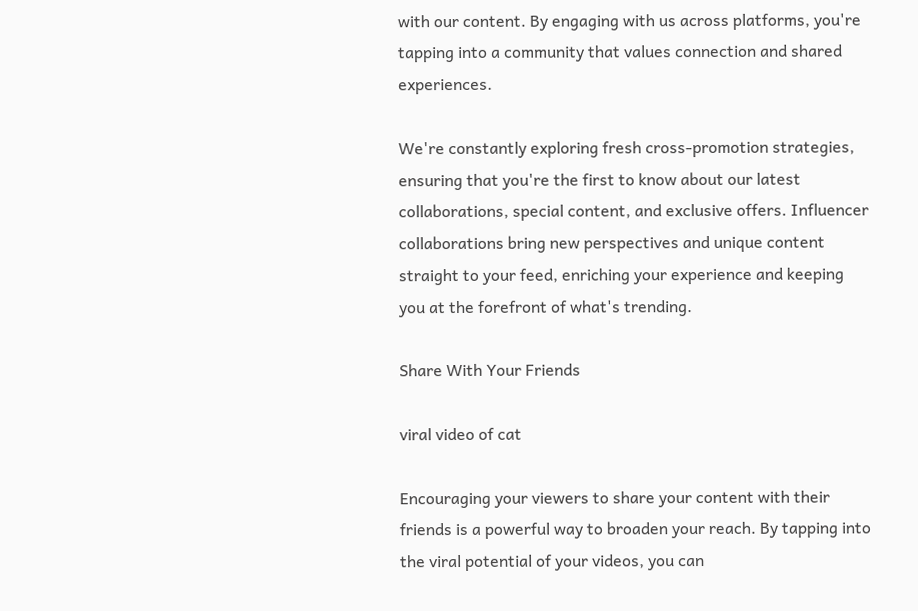with our content. By engaging with us across platforms, you're tapping into a community that values connection and shared experiences.

We're constantly exploring fresh cross-promotion strategies, ensuring that you're the first to know about our latest collaborations, special content, and exclusive offers. Influencer collaborations bring new perspectives and unique content straight to your feed, enriching your experience and keeping you at the forefront of what's trending.

Share With Your Friends

viral video of cat

Encouraging your viewers to share your content with their friends is a powerful way to broaden your reach. By tapping into the viral potential of your videos, you can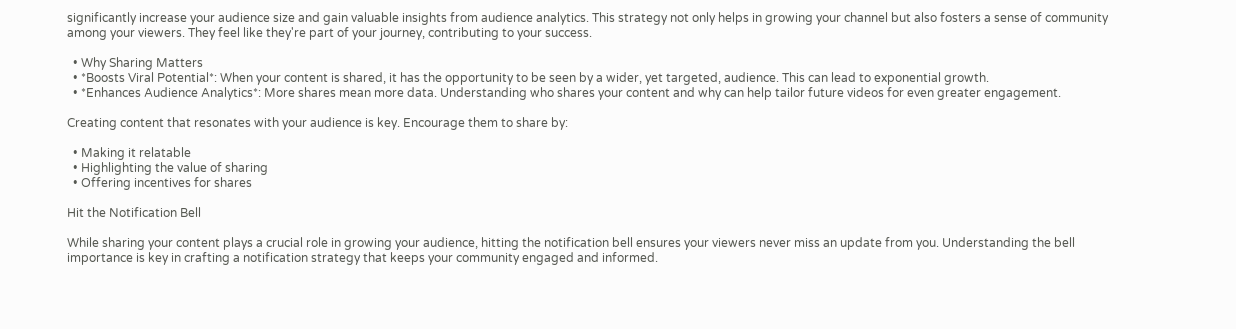significantly increase your audience size and gain valuable insights from audience analytics. This strategy not only helps in growing your channel but also fosters a sense of community among your viewers. They feel like they're part of your journey, contributing to your success.

  • Why Sharing Matters
  • *Boosts Viral Potential*: When your content is shared, it has the opportunity to be seen by a wider, yet targeted, audience. This can lead to exponential growth.
  • *Enhances Audience Analytics*: More shares mean more data. Understanding who shares your content and why can help tailor future videos for even greater engagement.

Creating content that resonates with your audience is key. Encourage them to share by:

  • Making it relatable
  • Highlighting the value of sharing
  • Offering incentives for shares

Hit the Notification Bell

While sharing your content plays a crucial role in growing your audience, hitting the notification bell ensures your viewers never miss an update from you. Understanding the bell importance is key in crafting a notification strategy that keeps your community engaged and informed.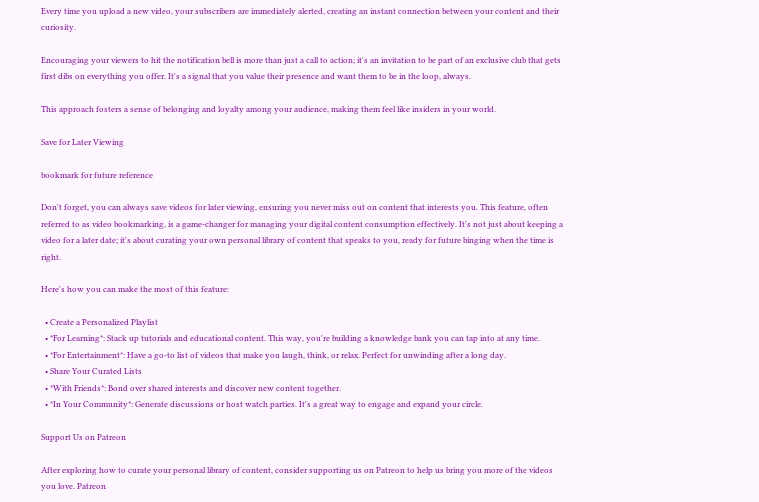Every time you upload a new video, your subscribers are immediately alerted, creating an instant connection between your content and their curiosity.

Encouraging your viewers to hit the notification bell is more than just a call to action; it's an invitation to be part of an exclusive club that gets first dibs on everything you offer. It's a signal that you value their presence and want them to be in the loop, always.

This approach fosters a sense of belonging and loyalty among your audience, making them feel like insiders in your world.

Save for Later Viewing

bookmark for future reference

Don't forget, you can always save videos for later viewing, ensuring you never miss out on content that interests you. This feature, often referred to as video bookmarking, is a game-changer for managing your digital content consumption effectively. It's not just about keeping a video for a later date; it's about curating your own personal library of content that speaks to you, ready for future binging when the time is right.

Here's how you can make the most of this feature:

  • Create a Personalized Playlist
  • *For Learning*: Stack up tutorials and educational content. This way, you're building a knowledge bank you can tap into at any time.
  • *For Entertainment*: Have a go-to list of videos that make you laugh, think, or relax. Perfect for unwinding after a long day.
  • Share Your Curated Lists
  • *With Friends*: Bond over shared interests and discover new content together.
  • *In Your Community*: Generate discussions or host watch parties. It's a great way to engage and expand your circle.

Support Us on Patreon

After exploring how to curate your personal library of content, consider supporting us on Patreon to help us bring you more of the videos you love. Patreon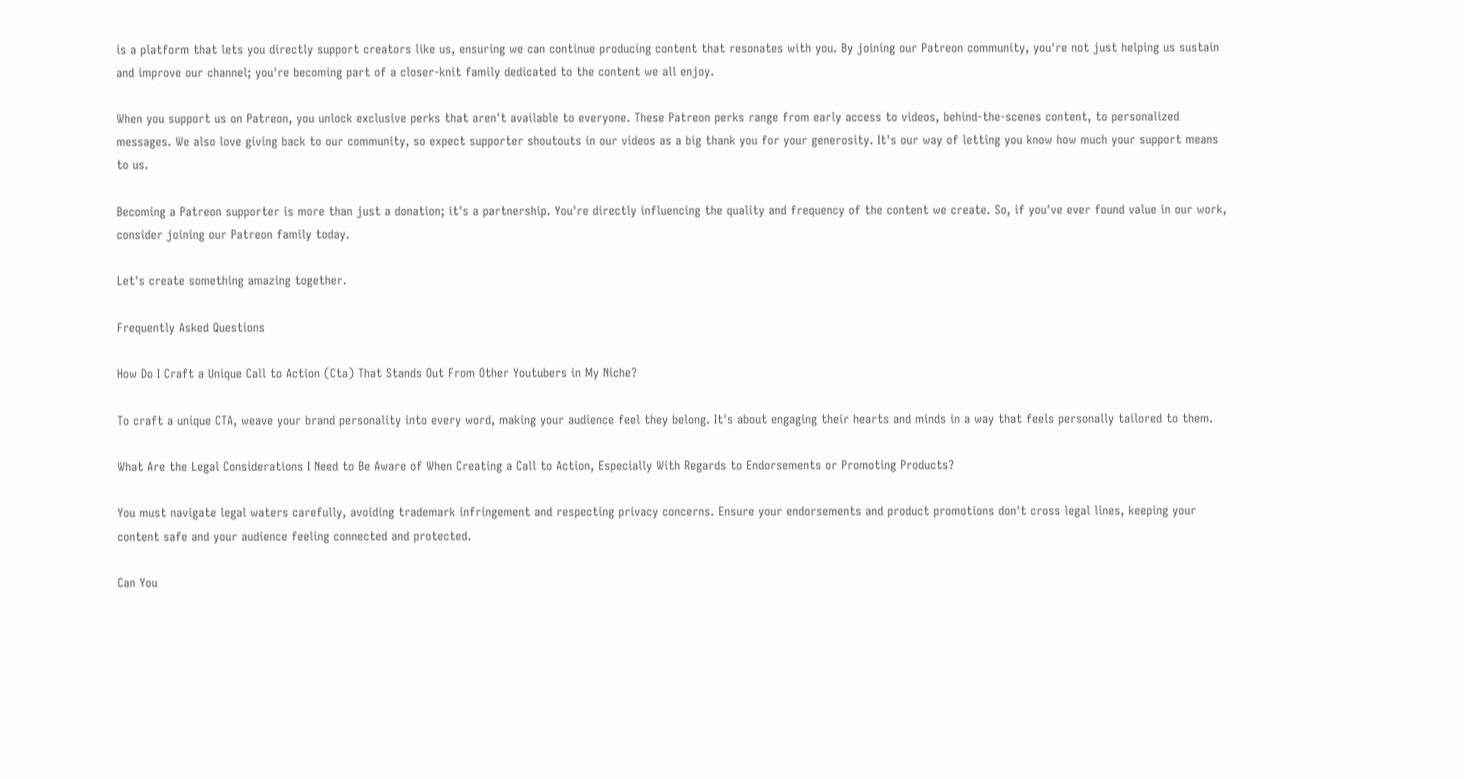is a platform that lets you directly support creators like us, ensuring we can continue producing content that resonates with you. By joining our Patreon community, you're not just helping us sustain and improve our channel; you're becoming part of a closer-knit family dedicated to the content we all enjoy.

When you support us on Patreon, you unlock exclusive perks that aren't available to everyone. These Patreon perks range from early access to videos, behind-the-scenes content, to personalized messages. We also love giving back to our community, so expect supporter shoutouts in our videos as a big thank you for your generosity. It's our way of letting you know how much your support means to us.

Becoming a Patreon supporter is more than just a donation; it's a partnership. You're directly influencing the quality and frequency of the content we create. So, if you've ever found value in our work, consider joining our Patreon family today.

Let's create something amazing together.

Frequently Asked Questions

How Do I Craft a Unique Call to Action (Cta) That Stands Out From Other Youtubers in My Niche?

To craft a unique CTA, weave your brand personality into every word, making your audience feel they belong. It's about engaging their hearts and minds in a way that feels personally tailored to them.

What Are the Legal Considerations I Need to Be Aware of When Creating a Call to Action, Especially With Regards to Endorsements or Promoting Products?

You must navigate legal waters carefully, avoiding trademark infringement and respecting privacy concerns. Ensure your endorsements and product promotions don't cross legal lines, keeping your content safe and your audience feeling connected and protected.

Can You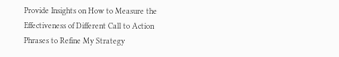Provide Insights on How to Measure the Effectiveness of Different Call to Action Phrases to Refine My Strategy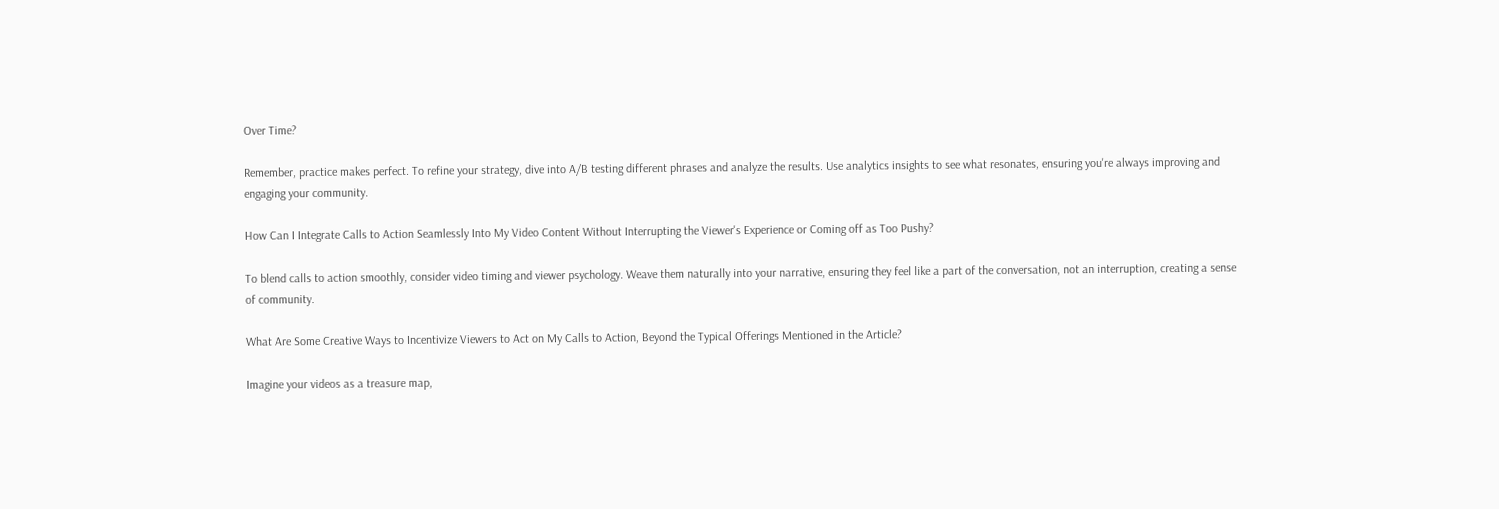Over Time?

Remember, practice makes perfect. To refine your strategy, dive into A/B testing different phrases and analyze the results. Use analytics insights to see what resonates, ensuring you're always improving and engaging your community.

How Can I Integrate Calls to Action Seamlessly Into My Video Content Without Interrupting the Viewer's Experience or Coming off as Too Pushy?

To blend calls to action smoothly, consider video timing and viewer psychology. Weave them naturally into your narrative, ensuring they feel like a part of the conversation, not an interruption, creating a sense of community.

What Are Some Creative Ways to Incentivize Viewers to Act on My Calls to Action, Beyond the Typical Offerings Mentioned in the Article?

Imagine your videos as a treasure map,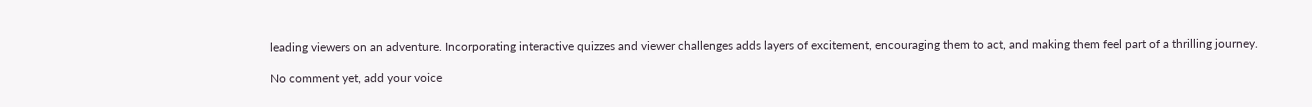leading viewers on an adventure. Incorporating interactive quizzes and viewer challenges adds layers of excitement, encouraging them to act, and making them feel part of a thrilling journey.

No comment yet, add your voice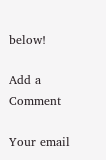below!

Add a Comment

Your email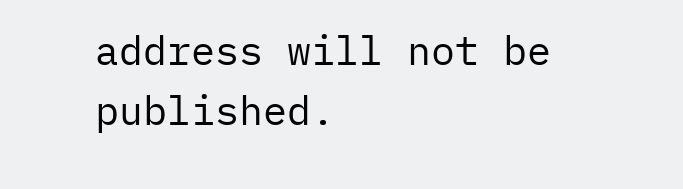address will not be published.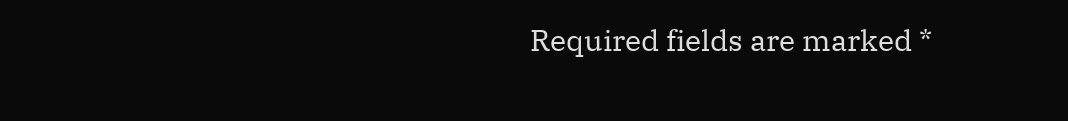Required fields are marked *